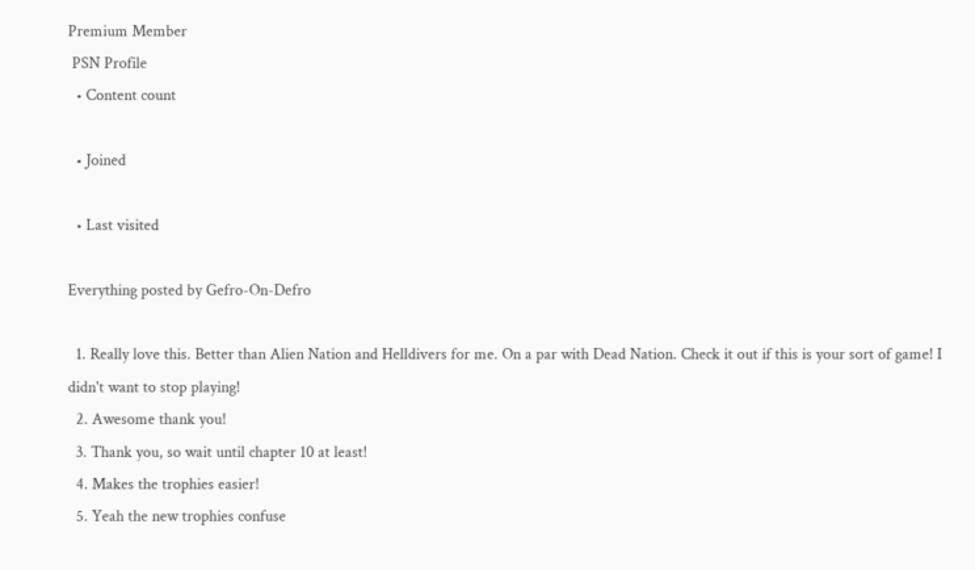Premium Member
 PSN Profile
  • Content count

  • Joined

  • Last visited

Everything posted by Gefro-On-Defro

  1. Really love this. Better than Alien Nation and Helldivers for me. On a par with Dead Nation. Check it out if this is your sort of game! I didn't want to stop playing!
  2. Awesome thank you!
  3. Thank you, so wait until chapter 10 at least!
  4. Makes the trophies easier!
  5. Yeah the new trophies confuse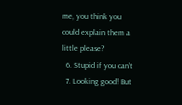me, you think you could explain them a little please?
  6. Stupid if you can’t
  7. Looking good! But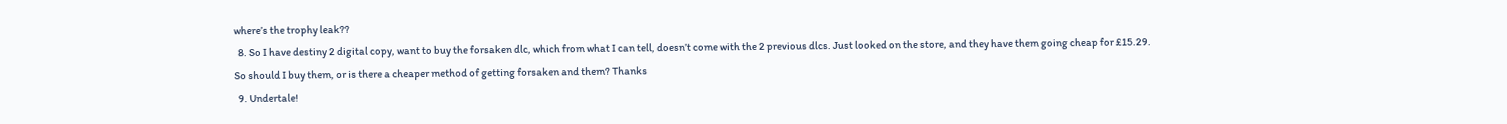where’s the trophy leak??
  8. So I have destiny 2 digital copy, want to buy the forsaken dlc, which from what I can tell, doesn’t come with the 2 previous dlcs. Just looked on the store, and they have them going cheap for £15.29. So should I buy them, or is there a cheaper method of getting forsaken and them? Thanks
  9. Undertale!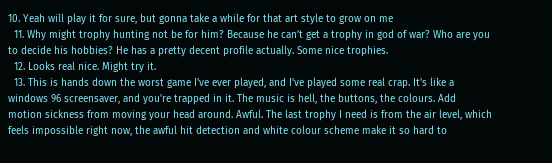10. Yeah will play it for sure, but gonna take a while for that art style to grow on me
  11. Why might trophy hunting not be for him? Because he can’t get a trophy in god of war? Who are you to decide his hobbies? He has a pretty decent profile actually. Some nice trophies.
  12. Looks real nice. Might try it.
  13. This is hands down the worst game I've ever played, and I've played some real crap. It's like a windows 96 screensaver, and you're trapped in it. The music is hell, the buttons, the colours. Add motion sickness from moving your head around. Awful. The last trophy I need is from the air level, which feels impossible right now, the awful hit detection and white colour scheme make it so hard to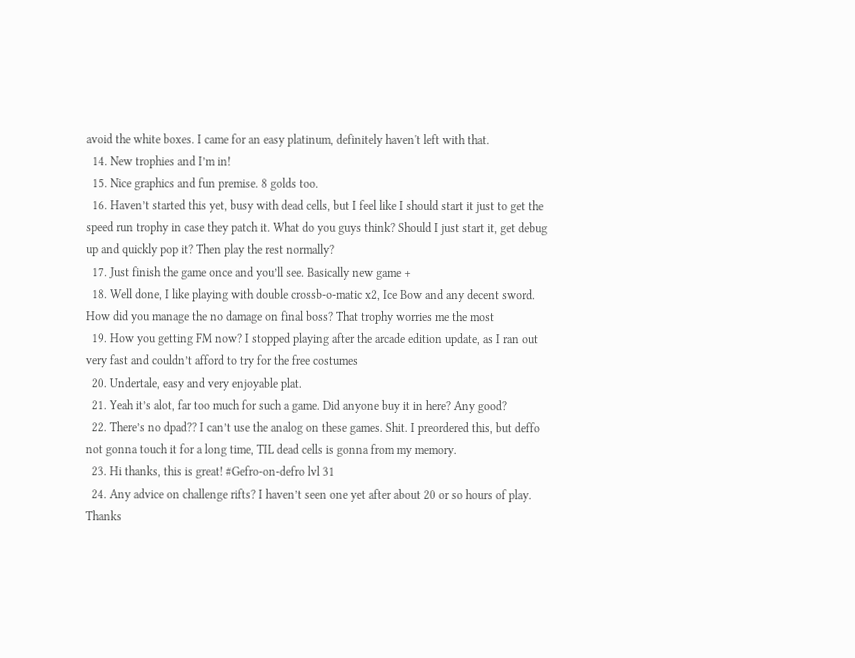avoid the white boxes. I came for an easy platinum, definitely haven't left with that.
  14. New trophies and I’m in!
  15. Nice graphics and fun premise. 8 golds too.
  16. Haven’t started this yet, busy with dead cells, but I feel like I should start it just to get the speed run trophy in case they patch it. What do you guys think? Should I just start it, get debug up and quickly pop it? Then play the rest normally?
  17. Just finish the game once and you’ll see. Basically new game +
  18. Well done, I like playing with double crossb-o-matic x2, Ice Bow and any decent sword. How did you manage the no damage on final boss? That trophy worries me the most
  19. How you getting FM now? I stopped playing after the arcade edition update, as I ran out very fast and couldn’t afford to try for the free costumes
  20. Undertale, easy and very enjoyable plat.
  21. Yeah it’s alot, far too much for such a game. Did anyone buy it in here? Any good?
  22. There’s no dpad?? I can’t use the analog on these games. Shit. I preordered this, but deffo not gonna touch it for a long time, TIL dead cells is gonna from my memory.
  23. Hi thanks, this is great! #Gefro-on-defro lvl 31
  24. Any advice on challenge rifts? I haven’t seen one yet after about 20 or so hours of play. Thanks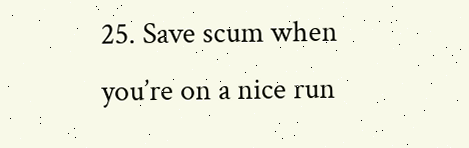25. Save scum when you’re on a nice run